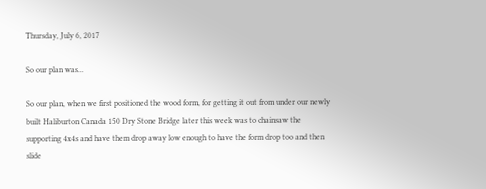Thursday, July 6, 2017

So our plan was...

So our plan, when we first positioned the wood form, for getting it out from under our newly built Haliburton Canada 150 Dry Stone Bridge later this week was to chainsaw the supporting 4x4s and have them drop away low enough to have the form drop too and then slide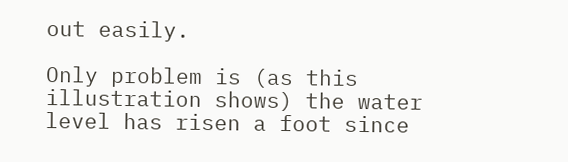out easily.

Only problem is (as this illustration shows) the water level has risen a foot since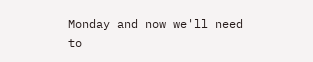Monday and now we'll need to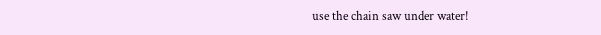use the chain saw under water!